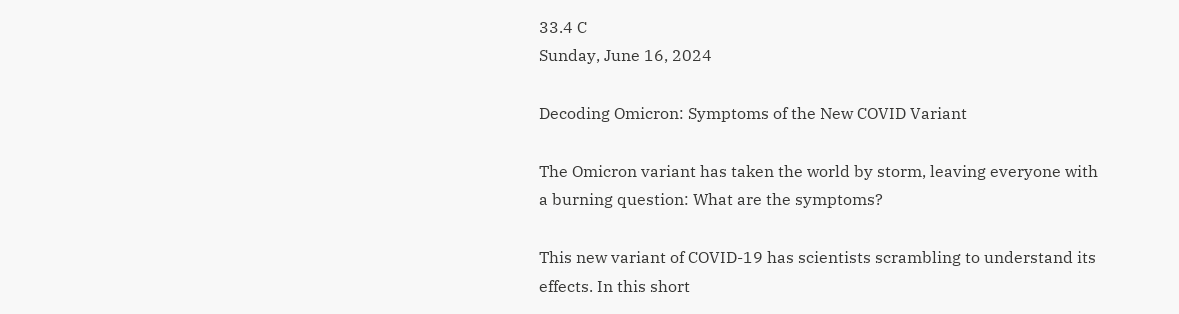33.4 C
Sunday, June 16, 2024

Decoding Omicron: Symptoms of the New COVID Variant

The Omicron variant has taken the world by storm, leaving everyone with a burning question: What are the symptoms?

This new variant of COVID-19 has scientists scrambling to understand its effects. In this short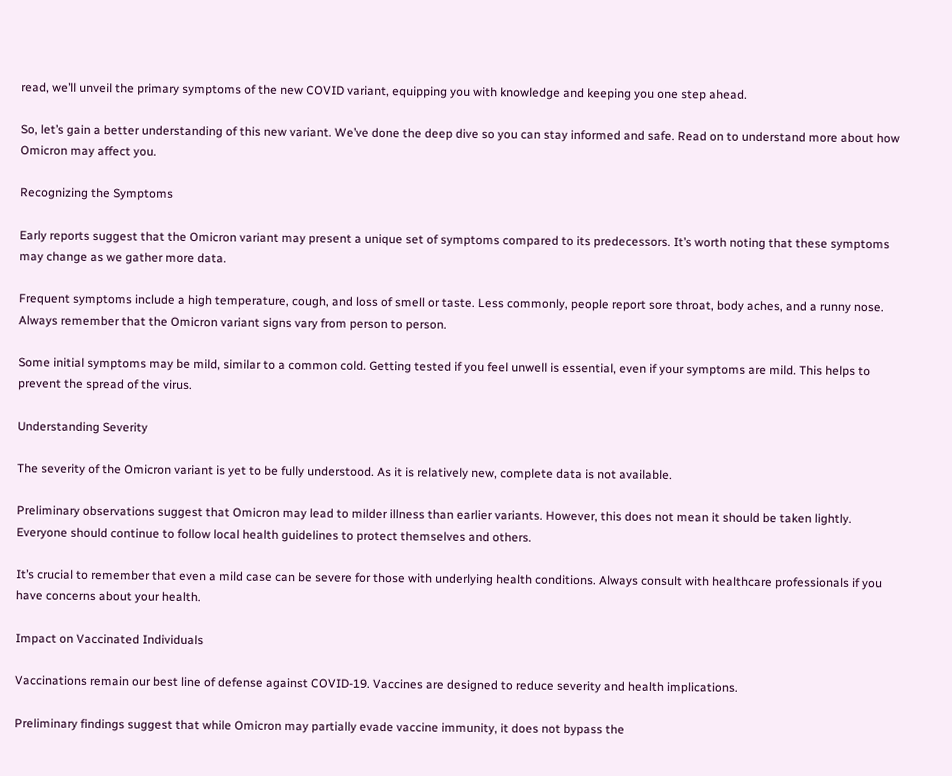read, we’ll unveil the primary symptoms of the new COVID variant, equipping you with knowledge and keeping you one step ahead.

So, let’s gain a better understanding of this new variant. We’ve done the deep dive so you can stay informed and safe. Read on to understand more about how Omicron may affect you.

Recognizing the Symptoms

Early reports suggest that the Omicron variant may present a unique set of symptoms compared to its predecessors. It’s worth noting that these symptoms may change as we gather more data.

Frequent symptoms include a high temperature, cough, and loss of smell or taste. Less commonly, people report sore throat, body aches, and a runny nose. Always remember that the Omicron variant signs vary from person to person.

Some initial symptoms may be mild, similar to a common cold. Getting tested if you feel unwell is essential, even if your symptoms are mild. This helps to prevent the spread of the virus.

Understanding Severity

The severity of the Omicron variant is yet to be fully understood. As it is relatively new, complete data is not available.

Preliminary observations suggest that Omicron may lead to milder illness than earlier variants. However, this does not mean it should be taken lightly. Everyone should continue to follow local health guidelines to protect themselves and others.

It’s crucial to remember that even a mild case can be severe for those with underlying health conditions. Always consult with healthcare professionals if you have concerns about your health.

Impact on Vaccinated Individuals

Vaccinations remain our best line of defense against COVID-19. Vaccines are designed to reduce severity and health implications.

Preliminary findings suggest that while Omicron may partially evade vaccine immunity, it does not bypass the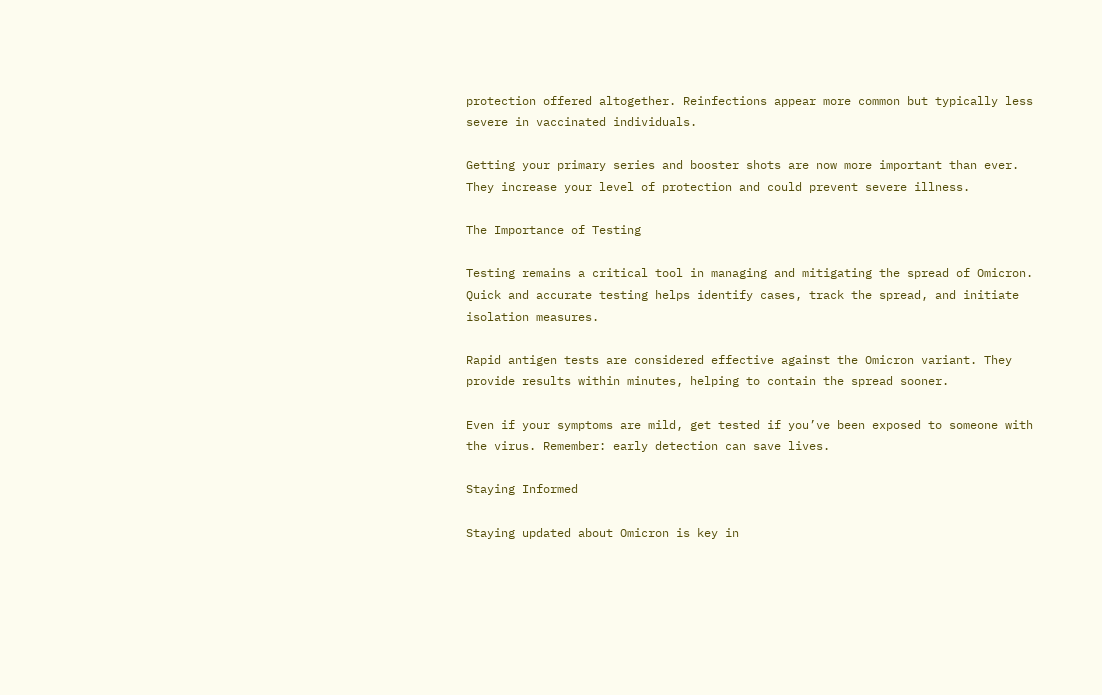protection offered altogether. Reinfections appear more common but typically less severe in vaccinated individuals.

Getting your primary series and booster shots are now more important than ever. They increase your level of protection and could prevent severe illness.

The Importance of Testing

Testing remains a critical tool in managing and mitigating the spread of Omicron. Quick and accurate testing helps identify cases, track the spread, and initiate isolation measures.

Rapid antigen tests are considered effective against the Omicron variant. They provide results within minutes, helping to contain the spread sooner.

Even if your symptoms are mild, get tested if you’ve been exposed to someone with the virus. Remember: early detection can save lives.

Staying Informed

Staying updated about Omicron is key in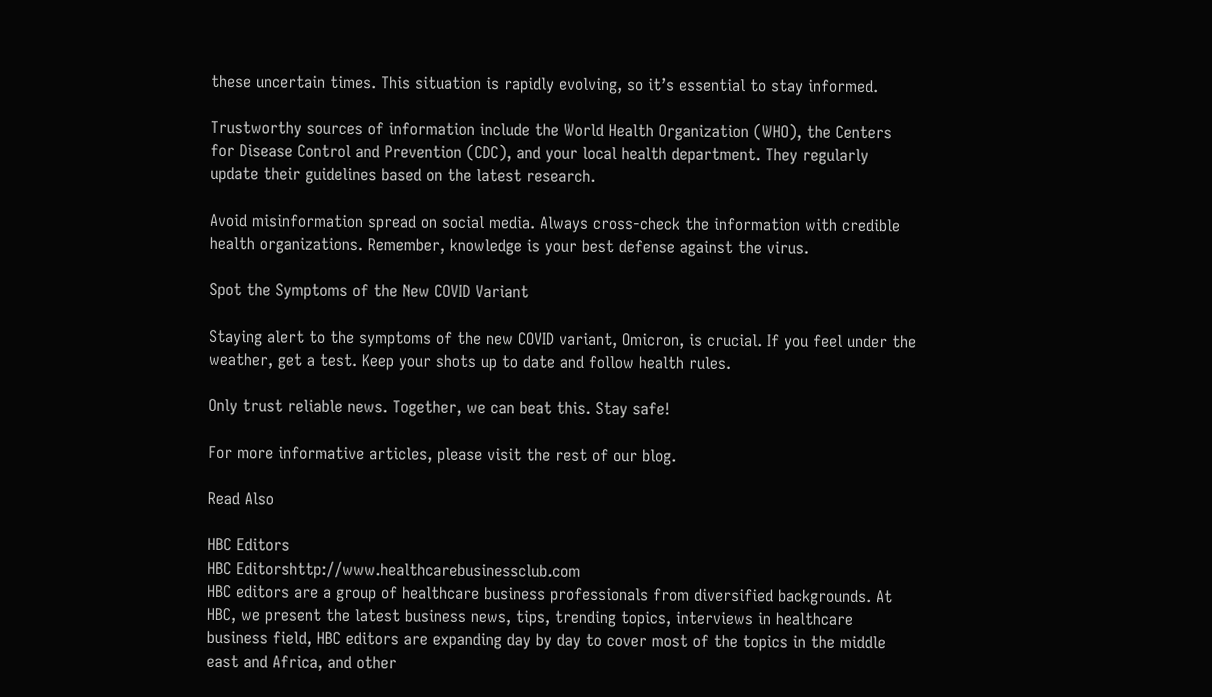these uncertain times. This situation is rapidly evolving, so it’s essential to stay informed.

Trustworthy sources of information include the World Health Organization (WHO), the Centers for Disease Control and Prevention (CDC), and your local health department. They regularly update their guidelines based on the latest research.

Avoid misinformation spread on social media. Always cross-check the information with credible health organizations. Remember, knowledge is your best defense against the virus.

Spot the Symptoms of the New COVID Variant

Staying alert to the symptoms of the new COVID variant, Omicron, is crucial. If you feel under the weather, get a test. Keep your shots up to date and follow health rules.

Only trust reliable news. Together, we can beat this. Stay safe!

For more informative articles, please visit the rest of our blog.

Read Also

HBC Editors
HBC Editorshttp://www.healthcarebusinessclub.com
HBC editors are a group of healthcare business professionals from diversified backgrounds. At HBC, we present the latest business news, tips, trending topics, interviews in healthcare business field, HBC editors are expanding day by day to cover most of the topics in the middle east and Africa, and other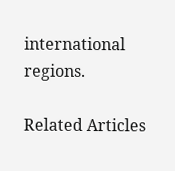international regions.

Related Articles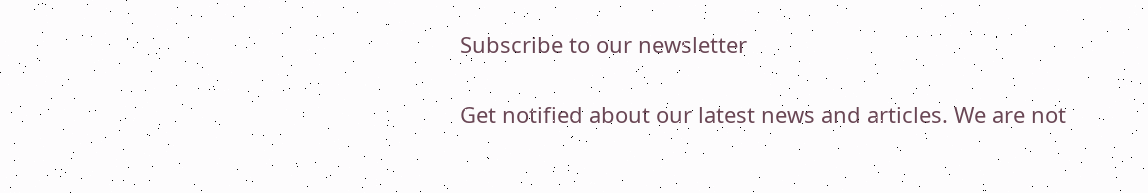Subscribe to our newsletter

Get notified about our latest news and articles. We are not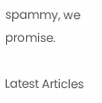spammy, we promise.

Latest Articles